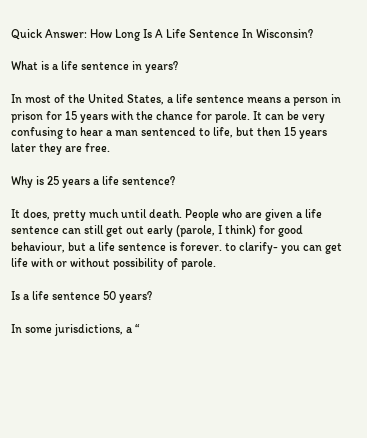Quick Answer: How Long Is A Life Sentence In Wisconsin?

What is a life sentence in years?

In most of the United States, a life sentence means a person in prison for 15 years with the chance for parole. It can be very confusing to hear a man sentenced to life, but then 15 years later they are free.

Why is 25 years a life sentence?

It does, pretty much until death. People who are given a life sentence can still get out early (parole, I think) for good behaviour, but a life sentence is forever. to clarify- you can get life with or without possibility of parole.

Is a life sentence 50 years?

In some jurisdictions, a “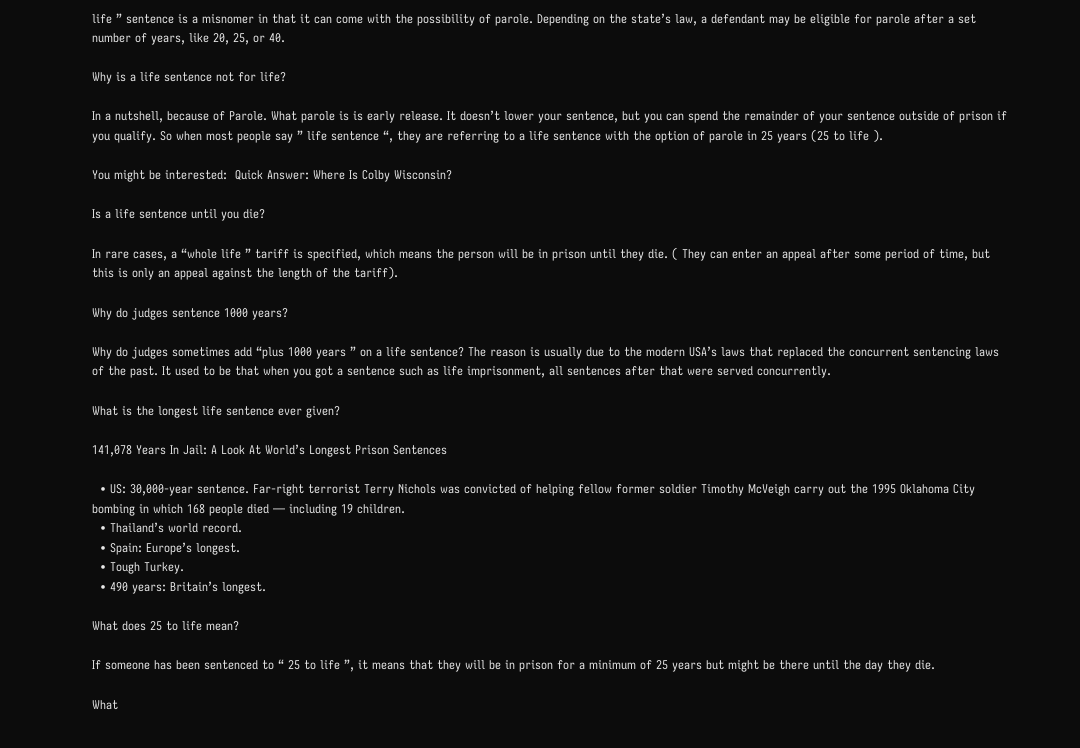life ” sentence is a misnomer in that it can come with the possibility of parole. Depending on the state’s law, a defendant may be eligible for parole after a set number of years, like 20, 25, or 40.

Why is a life sentence not for life?

In a nutshell, because of Parole. What parole is is early release. It doesn’t lower your sentence, but you can spend the remainder of your sentence outside of prison if you qualify. So when most people say ” life sentence “, they are referring to a life sentence with the option of parole in 25 years (25 to life ).

You might be interested:  Quick Answer: Where Is Colby Wisconsin?

Is a life sentence until you die?

In rare cases, a “whole life ” tariff is specified, which means the person will be in prison until they die. ( They can enter an appeal after some period of time, but this is only an appeal against the length of the tariff).

Why do judges sentence 1000 years?

Why do judges sometimes add “plus 1000 years ” on a life sentence? The reason is usually due to the modern USA’s laws that replaced the concurrent sentencing laws of the past. It used to be that when you got a sentence such as life imprisonment, all sentences after that were served concurrently.

What is the longest life sentence ever given?

141,078 Years In Jail: A Look At World’s Longest Prison Sentences

  • US: 30,000-year sentence. Far-right terrorist Terry Nichols was convicted of helping fellow former soldier Timothy McVeigh carry out the 1995 Oklahoma City bombing in which 168 people died — including 19 children.
  • Thailand’s world record.
  • Spain: Europe’s longest.
  • Tough Turkey.
  • 490 years: Britain’s longest.

What does 25 to life mean?

If someone has been sentenced to “ 25 to life ”, it means that they will be in prison for a minimum of 25 years but might be there until the day they die.

What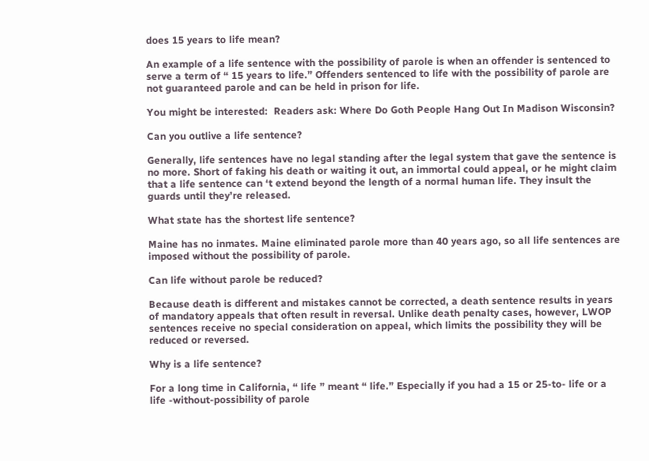does 15 years to life mean?

An example of a life sentence with the possibility of parole is when an offender is sentenced to serve a term of “ 15 years to life.” Offenders sentenced to life with the possibility of parole are not guaranteed parole and can be held in prison for life.

You might be interested:  Readers ask: Where Do Goth People Hang Out In Madison Wisconsin?

Can you outlive a life sentence?

Generally, life sentences have no legal standing after the legal system that gave the sentence is no more. Short of faking his death or waiting it out, an immortal could appeal, or he might claim that a life sentence can ‘t extend beyond the length of a normal human life. They insult the guards until they’re released.

What state has the shortest life sentence?

Maine has no inmates. Maine eliminated parole more than 40 years ago, so all life sentences are imposed without the possibility of parole.

Can life without parole be reduced?

Because death is different and mistakes cannot be corrected, a death sentence results in years of mandatory appeals that often result in reversal. Unlike death penalty cases, however, LWOP sentences receive no special consideration on appeal, which limits the possibility they will be reduced or reversed.

Why is a life sentence?

For a long time in California, “ life ” meant “ life.” Especially if you had a 15 or 25-to- life or a life -without-possibility of parole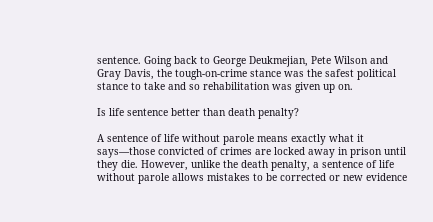sentence. Going back to George Deukmejian, Pete Wilson and Gray Davis, the tough-on-crime stance was the safest political stance to take and so rehabilitation was given up on.

Is life sentence better than death penalty?

A sentence of life without parole means exactly what it says—those convicted of crimes are locked away in prison until they die. However, unlike the death penalty, a sentence of life without parole allows mistakes to be corrected or new evidence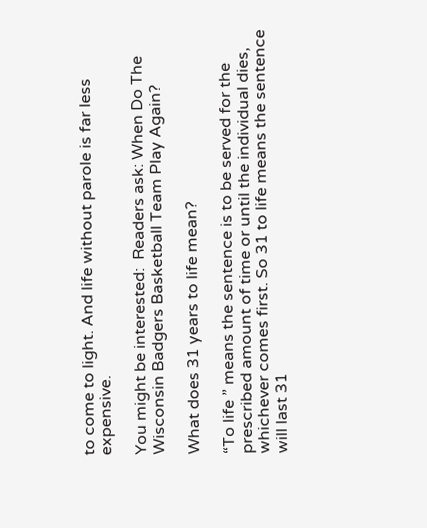to come to light. And life without parole is far less expensive.

You might be interested:  Readers ask: When Do The Wisconsin Badgers Basketball Team Play Again?

What does 31 years to life mean?

“To life ” means the sentence is to be served for the prescribed amount of time or until the individual dies, whichever comes first. So 31 to life means the sentence will last 31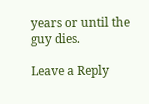years or until the guy dies.

Leave a Reply